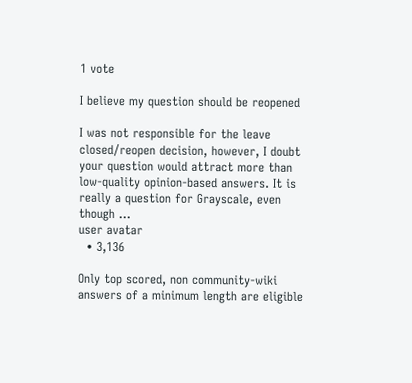1 vote

I believe my question should be reopened

I was not responsible for the leave closed/reopen decision, however, I doubt your question would attract more than low-quality opinion-based answers. It is really a question for Grayscale, even though ...
user avatar
  • 3,136

Only top scored, non community-wiki answers of a minimum length are eligible